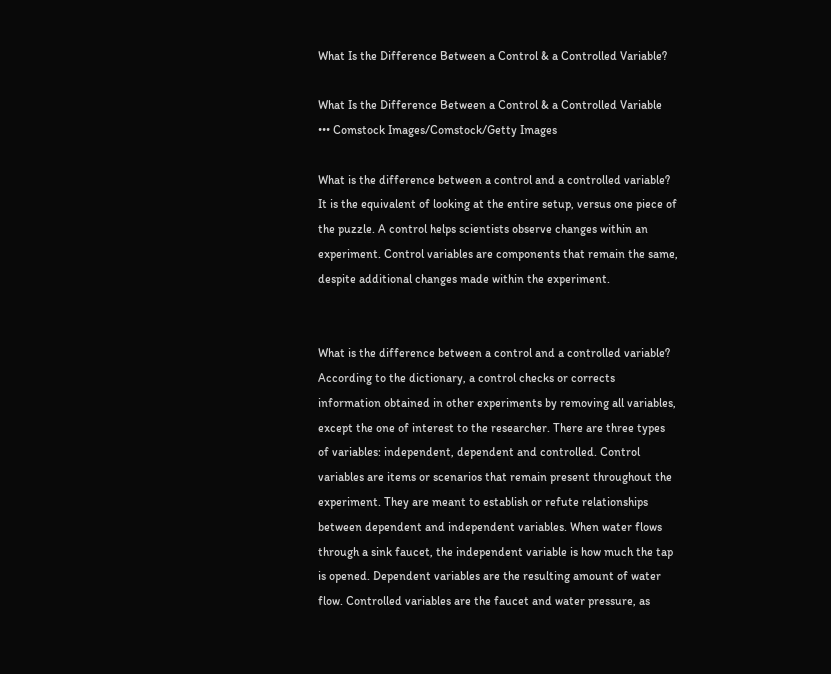What Is the Difference Between a Control & a Controlled Variable?

What Is the Difference Between a Control & a Controlled Variable
••• Comstock Images/Comstock/Getty Images

What is the difference between a control and a controlled variable? It is the equivalent of looking at the entire setup, versus one piece of the puzzle. A control helps scientists observe changes within an experiment. Control variables are components that remain the same, despite additional changes made within the experiment.


What is the difference between a control and a controlled variable? According to the dictionary, a control checks or corrects information obtained in other experiments by removing all variables, except the one of interest to the researcher. There are three types of variables: independent, dependent and controlled. Control variables are items or scenarios that remain present throughout the experiment. They are meant to establish or refute relationships between dependent and independent variables. When water flows through a sink faucet, the independent variable is how much the tap is opened. Dependent variables are the resulting amount of water flow. Controlled variables are the faucet and water pressure, as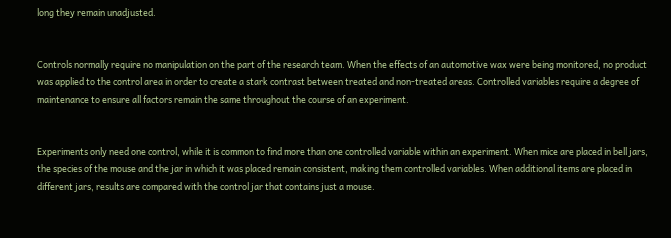long they remain unadjusted.


Controls normally require no manipulation on the part of the research team. When the effects of an automotive wax were being monitored, no product was applied to the control area in order to create a stark contrast between treated and non-treated areas. Controlled variables require a degree of maintenance to ensure all factors remain the same throughout the course of an experiment.


Experiments only need one control, while it is common to find more than one controlled variable within an experiment. When mice are placed in bell jars, the species of the mouse and the jar in which it was placed remain consistent, making them controlled variables. When additional items are placed in different jars, results are compared with the control jar that contains just a mouse.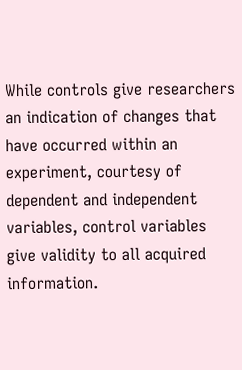While controls give researchers an indication of changes that have occurred within an experiment, courtesy of dependent and independent variables, control variables give validity to all acquired information.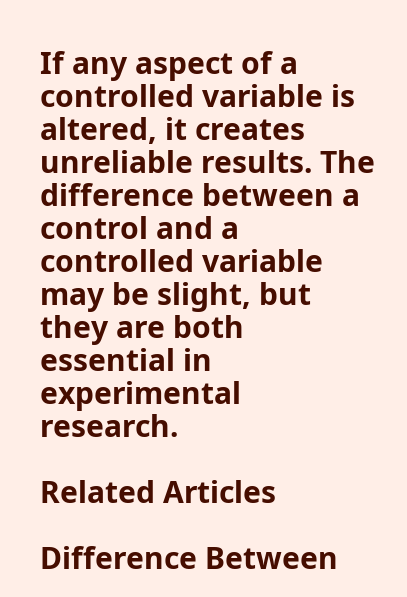If any aspect of a controlled variable is altered, it creates unreliable results. The difference between a control and a controlled variable may be slight, but they are both essential in experimental research.

Related Articles

Difference Between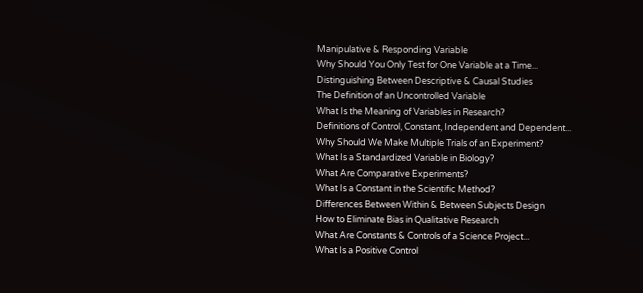Manipulative & Responding Variable
Why Should You Only Test for One Variable at a Time...
Distinguishing Between Descriptive & Causal Studies
The Definition of an Uncontrolled Variable
What Is the Meaning of Variables in Research?
Definitions of Control, Constant, Independent and Dependent...
Why Should We Make Multiple Trials of an Experiment?
What Is a Standardized Variable in Biology?
What Are Comparative Experiments?
What Is a Constant in the Scientific Method?
Differences Between Within & Between Subjects Design
How to Eliminate Bias in Qualitative Research
What Are Constants & Controls of a Science Project...
What Is a Positive Control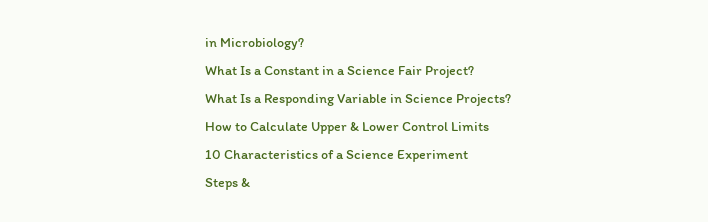in Microbiology?
What Is a Constant in a Science Fair Project?
What Is a Responding Variable in Science Projects?
How to Calculate Upper & Lower Control Limits
10 Characteristics of a Science Experiment
Steps &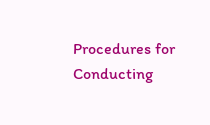Procedures for Conducting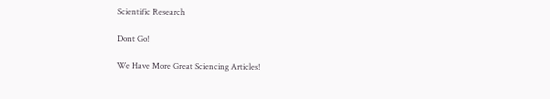Scientific Research

Dont Go!

We Have More Great Sciencing Articles!